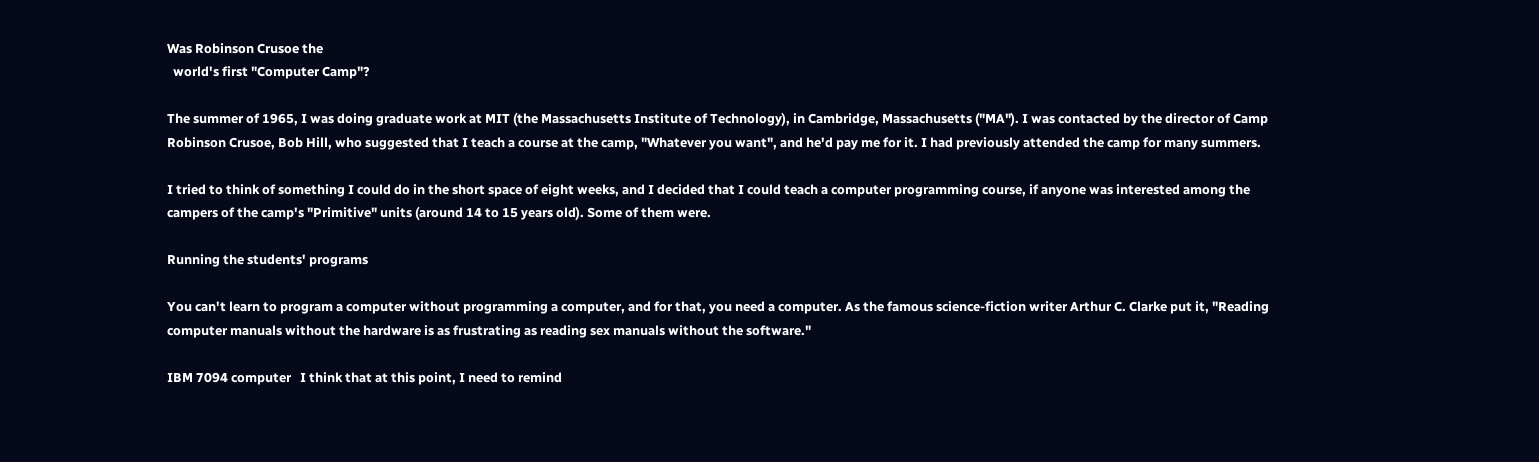Was Robinson Crusoe the
  world's first "Computer Camp"?

The summer of 1965, I was doing graduate work at MIT (the Massachusetts Institute of Technology), in Cambridge, Massachusetts ("MA"). I was contacted by the director of Camp Robinson Crusoe, Bob Hill, who suggested that I teach a course at the camp, "Whatever you want", and he'd pay me for it. I had previously attended the camp for many summers.

I tried to think of something I could do in the short space of eight weeks, and I decided that I could teach a computer programming course, if anyone was interested among the campers of the camp's "Primitive" units (around 14 to 15 years old). Some of them were.

Running the students' programs

You can't learn to program a computer without programming a computer, and for that, you need a computer. As the famous science-fiction writer Arthur C. Clarke put it, "Reading computer manuals without the hardware is as frustrating as reading sex manuals without the software."

IBM 7094 computer   I think that at this point, I need to remind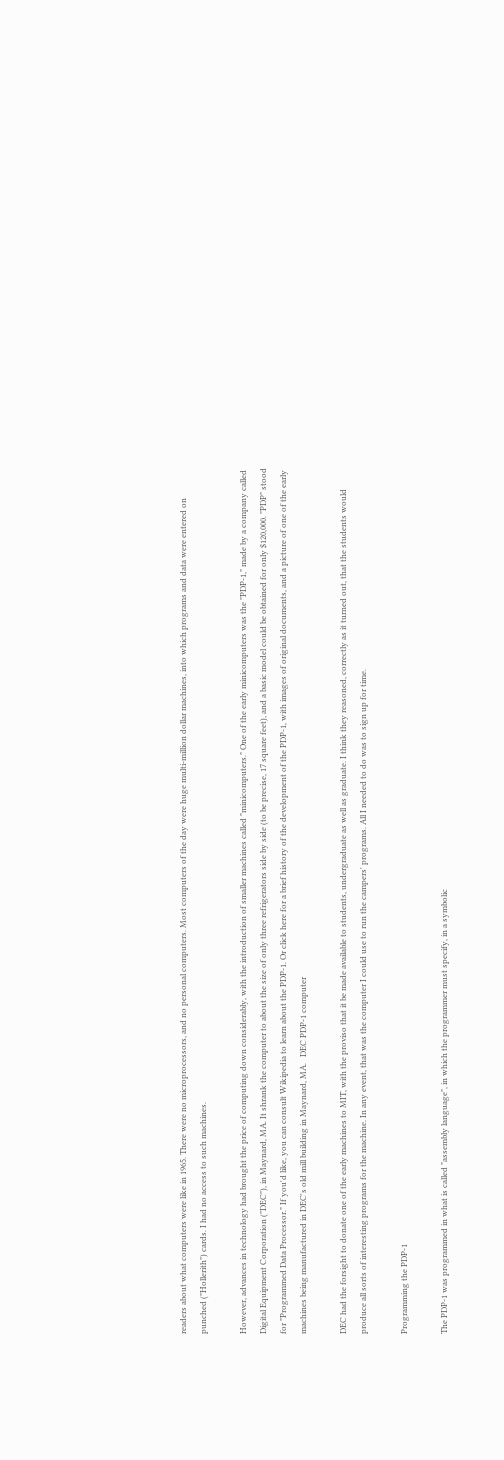readers about what computers were like in 1965. There were no microprocessors, and no personal computers. Most computers of the day were huge multi-million dollar machines, into which programs and data were entered on punched ("Hollerith") cards. I had no access to such machines.

However, advances in technology had brought the price of computing down considerably, with the introduction of smaller machines called "minicomputers." One of the early minicomputers was the "PDP-1," made by a company called Digital Equipment Corporation ("DEC"), in Maynard, MA. It shrank the computer to about the size of only three refrigerators side by side (to be precise, 17 square feet), and a basic model could be obtained for only $120,000. "PDP" stood for "Programmed Data Processor." If you'd like, you can consult Wikipedia to learn about the PDP-1. Or click here for a brief history of the development of the PDP-1, with images of original documents, and a picture of one of the early machines being manufactured in DEC's old mill building in Maynard, MA.   DEC PDP-1 computer

DEC had the forsight to donate one of the early machines to MIT, with the proviso that it be made available to students, undergraduate as well as graduate. I think they reasoned, correctly as it turned out, that the students would produce all sorts of interesting programs for the machine. In any event, that was the computer I could use to run the campers' programs. All I needed to do was to sign up for time.

Programming the PDP-1

The PDP-1 was programmed in what is called "assembly language", in which the programmer must specify, in a symbolic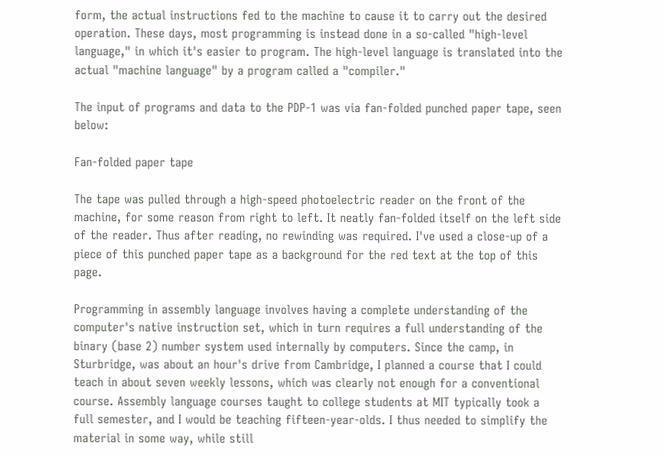form, the actual instructions fed to the machine to cause it to carry out the desired operation. These days, most programming is instead done in a so-called "high-level language," in which it's easier to program. The high-level language is translated into the actual "machine language" by a program called a "compiler."

The input of programs and data to the PDP-1 was via fan-folded punched paper tape, seen below:

Fan-folded paper tape

The tape was pulled through a high-speed photoelectric reader on the front of the machine, for some reason from right to left. It neatly fan-folded itself on the left side of the reader. Thus after reading, no rewinding was required. I've used a close-up of a piece of this punched paper tape as a background for the red text at the top of this page.

Programming in assembly language involves having a complete understanding of the computer's native instruction set, which in turn requires a full understanding of the binary (base 2) number system used internally by computers. Since the camp, in Sturbridge, was about an hour's drive from Cambridge, I planned a course that I could teach in about seven weekly lessons, which was clearly not enough for a conventional course. Assembly language courses taught to college students at MIT typically took a full semester, and I would be teaching fifteen-year-olds. I thus needed to simplify the material in some way, while still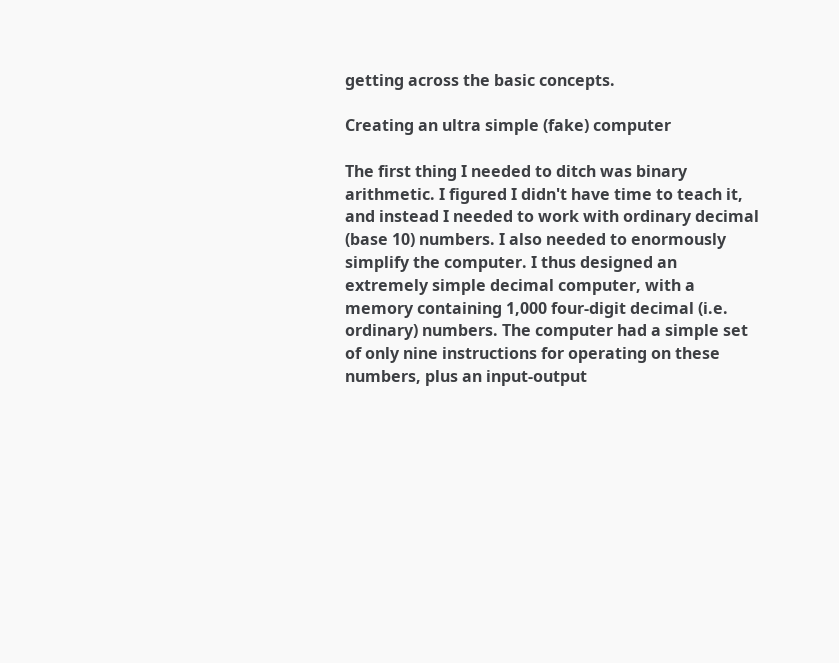getting across the basic concepts.

Creating an ultra simple (fake) computer

The first thing I needed to ditch was binary arithmetic. I figured I didn't have time to teach it, and instead I needed to work with ordinary decimal (base 10) numbers. I also needed to enormously simplify the computer. I thus designed an extremely simple decimal computer, with a memory containing 1,000 four-digit decimal (i.e. ordinary) numbers. The computer had a simple set of only nine instructions for operating on these numbers, plus an input-output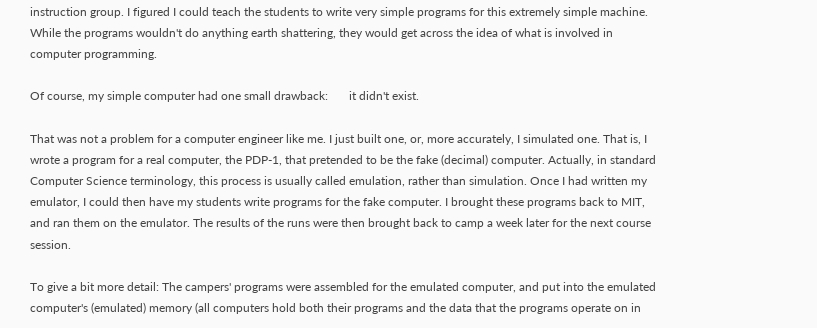instruction group. I figured I could teach the students to write very simple programs for this extremely simple machine. While the programs wouldn't do anything earth shattering, they would get across the idea of what is involved in computer programming.

Of course, my simple computer had one small drawback:       it didn't exist.

That was not a problem for a computer engineer like me. I just built one, or, more accurately, I simulated one. That is, I wrote a program for a real computer, the PDP-1, that pretended to be the fake (decimal) computer. Actually, in standard Computer Science terminology, this process is usually called emulation, rather than simulation. Once I had written my emulator, I could then have my students write programs for the fake computer. I brought these programs back to MIT, and ran them on the emulator. The results of the runs were then brought back to camp a week later for the next course session.

To give a bit more detail: The campers' programs were assembled for the emulated computer, and put into the emulated computer's (emulated) memory (all computers hold both their programs and the data that the programs operate on in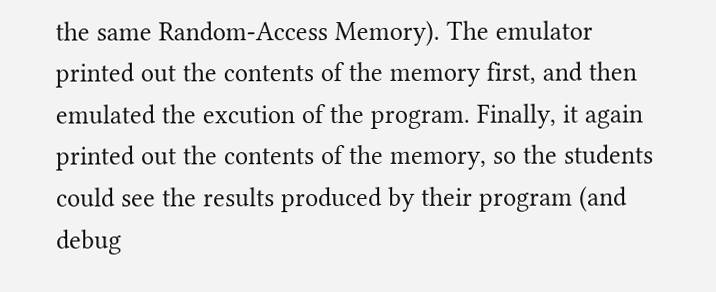the same Random-Access Memory). The emulator printed out the contents of the memory first, and then emulated the excution of the program. Finally, it again printed out the contents of the memory, so the students could see the results produced by their program (and debug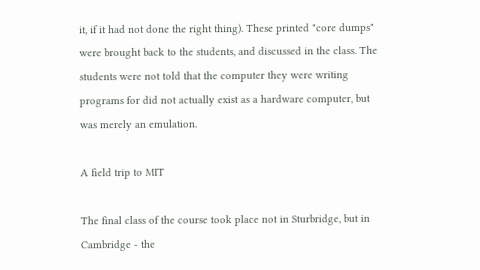it, if it had not done the right thing). These printed "core dumps" were brought back to the students, and discussed in the class. The students were not told that the computer they were writing programs for did not actually exist as a hardware computer, but was merely an emulation.

A field trip to MIT

The final class of the course took place not in Sturbridge, but in Cambridge - the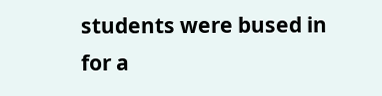students were bused in for a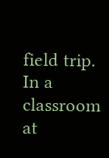field trip. In a classroom at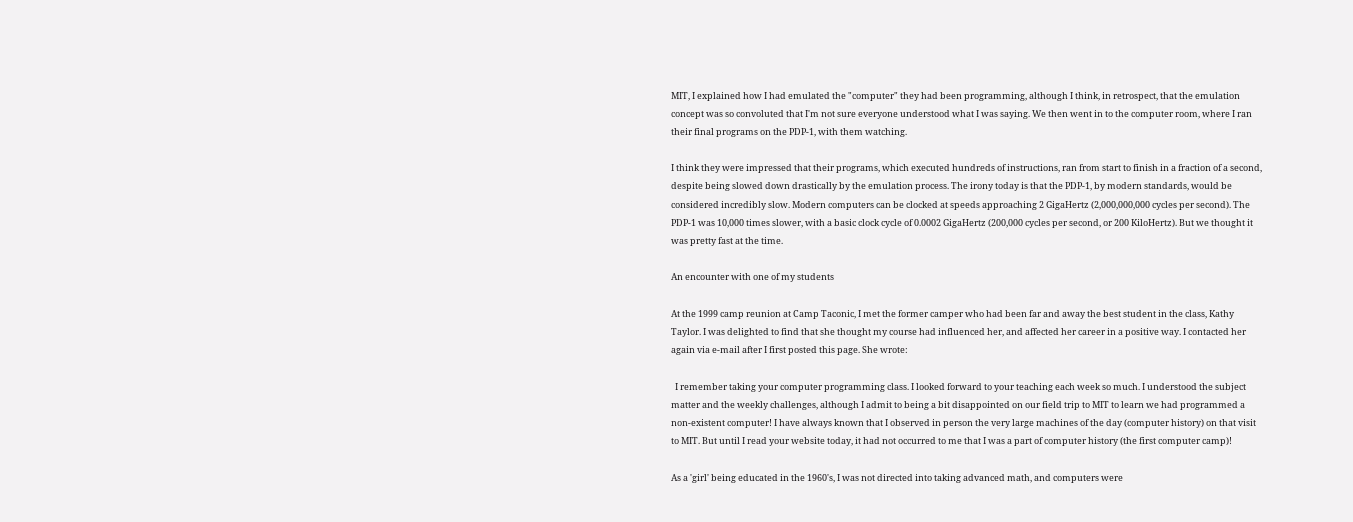MIT, I explained how I had emulated the "computer" they had been programming, although I think, in retrospect, that the emulation concept was so convoluted that I'm not sure everyone understood what I was saying. We then went in to the computer room, where I ran their final programs on the PDP-1, with them watching.

I think they were impressed that their programs, which executed hundreds of instructions, ran from start to finish in a fraction of a second, despite being slowed down drastically by the emulation process. The irony today is that the PDP-1, by modern standards, would be considered incredibly slow. Modern computers can be clocked at speeds approaching 2 GigaHertz (2,000,000,000 cycles per second). The PDP-1 was 10,000 times slower, with a basic clock cycle of 0.0002 GigaHertz (200,000 cycles per second, or 200 KiloHertz). But we thought it was pretty fast at the time.

An encounter with one of my students

At the 1999 camp reunion at Camp Taconic, I met the former camper who had been far and away the best student in the class, Kathy Taylor. I was delighted to find that she thought my course had influenced her, and affected her career in a positive way. I contacted her again via e-mail after I first posted this page. She wrote:

  I remember taking your computer programming class. I looked forward to your teaching each week so much. I understood the subject matter and the weekly challenges, although I admit to being a bit disappointed on our field trip to MIT to learn we had programmed a non-existent computer! I have always known that I observed in person the very large machines of the day (computer history) on that visit to MIT. But until I read your website today, it had not occurred to me that I was a part of computer history (the first computer camp)!

As a 'girl' being educated in the 1960's, I was not directed into taking advanced math, and computers were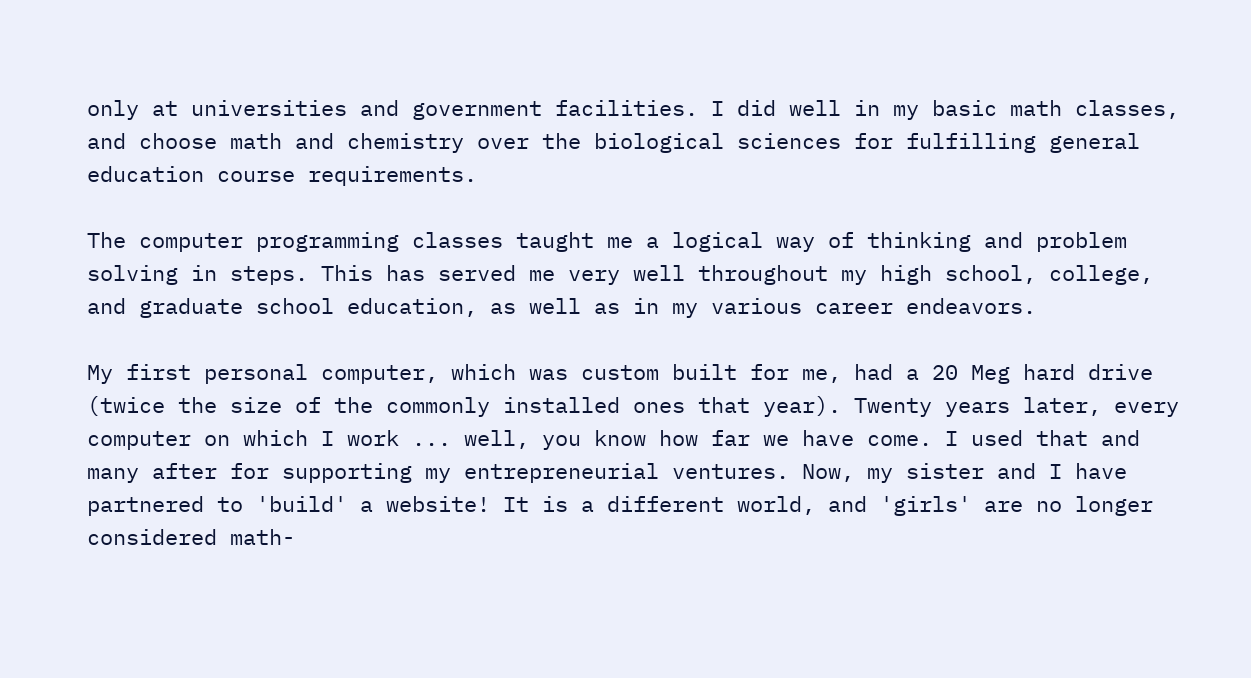only at universities and government facilities. I did well in my basic math classes, and choose math and chemistry over the biological sciences for fulfilling general education course requirements.

The computer programming classes taught me a logical way of thinking and problem solving in steps. This has served me very well throughout my high school, college, and graduate school education, as well as in my various career endeavors.

My first personal computer, which was custom built for me, had a 20 Meg hard drive (twice the size of the commonly installed ones that year). Twenty years later, every computer on which I work ... well, you know how far we have come. I used that and many after for supporting my entrepreneurial ventures. Now, my sister and I have partnered to 'build' a website! It is a different world, and 'girls' are no longer considered math-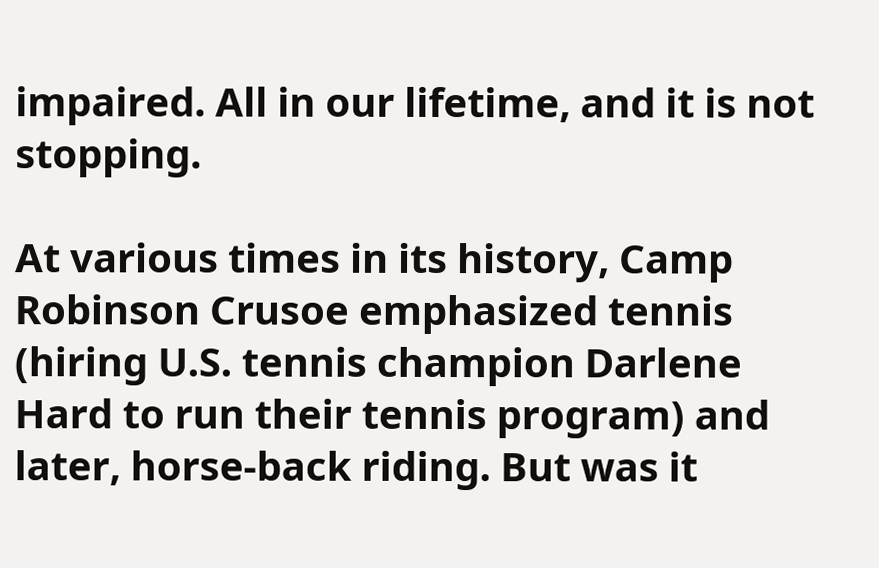impaired. All in our lifetime, and it is not stopping.

At various times in its history, Camp Robinson Crusoe emphasized tennis (hiring U.S. tennis champion Darlene Hard to run their tennis program) and later, horse-back riding. But was it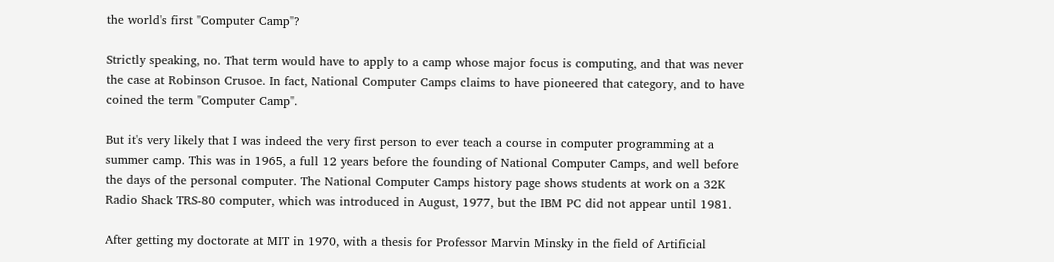the world's first "Computer Camp"?

Strictly speaking, no. That term would have to apply to a camp whose major focus is computing, and that was never the case at Robinson Crusoe. In fact, National Computer Camps claims to have pioneered that category, and to have coined the term "Computer Camp".

But it's very likely that I was indeed the very first person to ever teach a course in computer programming at a summer camp. This was in 1965, a full 12 years before the founding of National Computer Camps, and well before the days of the personal computer. The National Computer Camps history page shows students at work on a 32K Radio Shack TRS-80 computer, which was introduced in August, 1977, but the IBM PC did not appear until 1981.

After getting my doctorate at MIT in 1970, with a thesis for Professor Marvin Minsky in the field of Artificial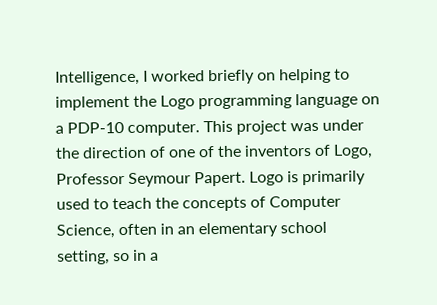Intelligence, I worked briefly on helping to implement the Logo programming language on a PDP-10 computer. This project was under the direction of one of the inventors of Logo, Professor Seymour Papert. Logo is primarily used to teach the concepts of Computer Science, often in an elementary school setting, so in a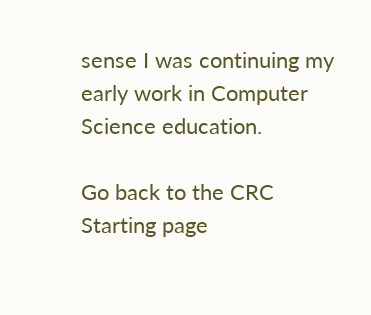sense I was continuing my early work in Computer Science education.

Go back to the CRC Starting page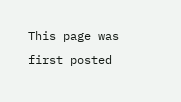This page was first posted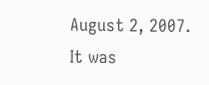August 2, 2007.
It was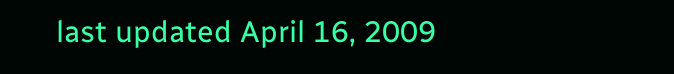last updated April 16, 2009